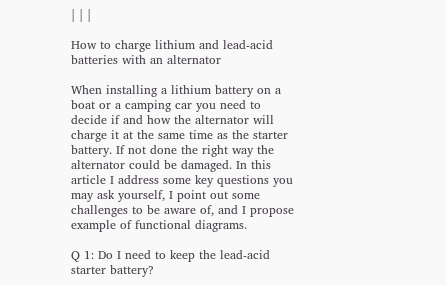| | |

How to charge lithium and lead-acid batteries with an alternator

When installing a lithium battery on a boat or a camping car you need to decide if and how the alternator will charge it at the same time as the starter battery. If not done the right way the alternator could be damaged. In this article I address some key questions you may ask yourself, I point out some challenges to be aware of, and I propose example of functional diagrams.

Q 1: Do I need to keep the lead-acid starter battery?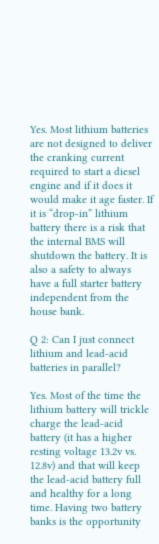Yes. Most lithium batteries are not designed to deliver the cranking current required to start a diesel engine and if it does it would make it age faster. If it is “drop-in” lithium battery there is a risk that the internal BMS will shutdown the battery. It is also a safety to always have a full starter battery independent from the house bank.

Q 2: Can I just connect lithium and lead-acid batteries in parallel?

Yes. Most of the time the lithium battery will trickle charge the lead-acid battery (it has a higher resting voltage 13.2v vs. 12.8v) and that will keep the lead-acid battery full and healthy for a long time. Having two battery banks is the opportunity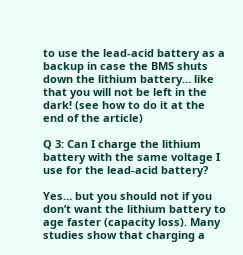to use the lead-acid battery as a backup in case the BMS shuts down the lithium battery… like that you will not be left in the dark! (see how to do it at the end of the article)

Q 3: Can I charge the lithium battery with the same voltage I use for the lead-acid battery?

Yes… but you should not if you don’t want the lithium battery to age faster (capacity loss). Many studies show that charging a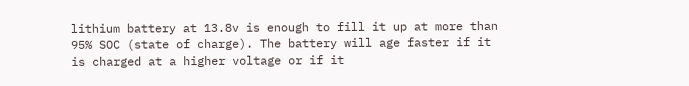lithium battery at 13.8v is enough to fill it up at more than 95% SOC (state of charge). The battery will age faster if it is charged at a higher voltage or if it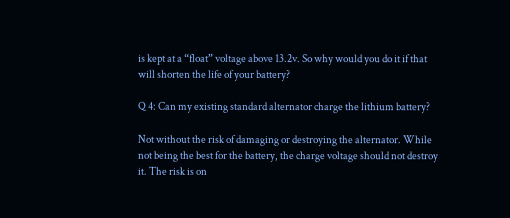is kept at a “float” voltage above 13.2v. So why would you do it if that will shorten the life of your battery?

Q 4: Can my existing standard alternator charge the lithium battery?

Not without the risk of damaging or destroying the alternator. While not being the best for the battery, the charge voltage should not destroy it. The risk is on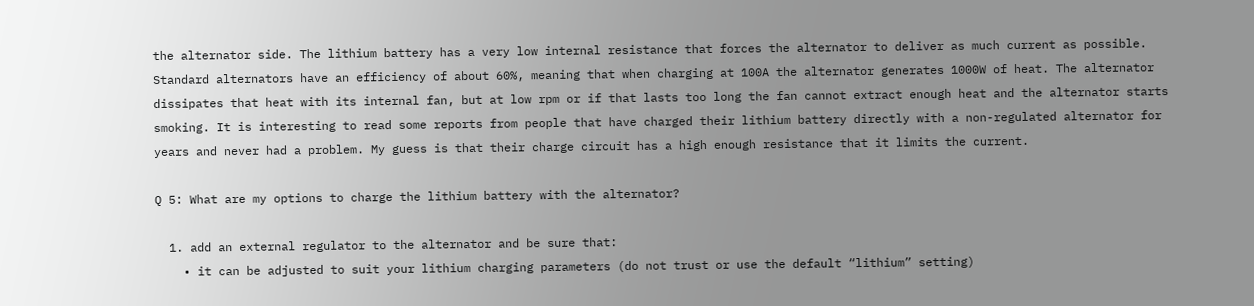the alternator side. The lithium battery has a very low internal resistance that forces the alternator to deliver as much current as possible. Standard alternators have an efficiency of about 60%, meaning that when charging at 100A the alternator generates 1000W of heat. The alternator dissipates that heat with its internal fan, but at low rpm or if that lasts too long the fan cannot extract enough heat and the alternator starts smoking. It is interesting to read some reports from people that have charged their lithium battery directly with a non-regulated alternator for years and never had a problem. My guess is that their charge circuit has a high enough resistance that it limits the current.

Q 5: What are my options to charge the lithium battery with the alternator?

  1. add an external regulator to the alternator and be sure that:
    • it can be adjusted to suit your lithium charging parameters (do not trust or use the default “lithium” setting)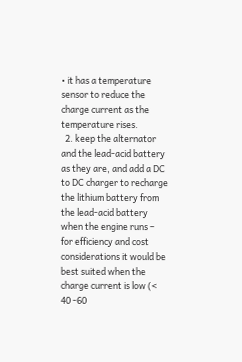• it has a temperature sensor to reduce the charge current as the temperature rises.
  2. keep the alternator and the lead-acid battery as they are, and add a DC to DC charger to recharge the lithium battery from the lead-acid battery when the engine runs – for efficiency and cost considerations it would be best suited when the charge current is low (< 40 -60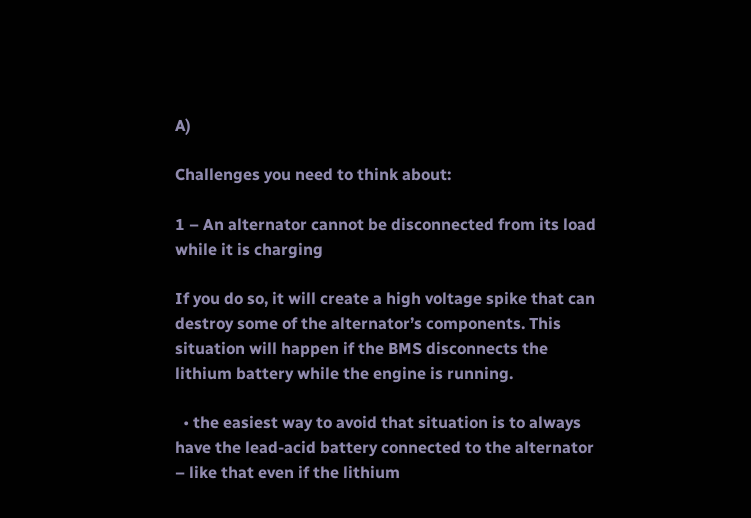A)

Challenges you need to think about:

1 – An alternator cannot be disconnected from its load while it is charging

If you do so, it will create a high voltage spike that can destroy some of the alternator’s components. This situation will happen if the BMS disconnects the lithium battery while the engine is running.

  • the easiest way to avoid that situation is to always have the lead-acid battery connected to the alternator – like that even if the lithium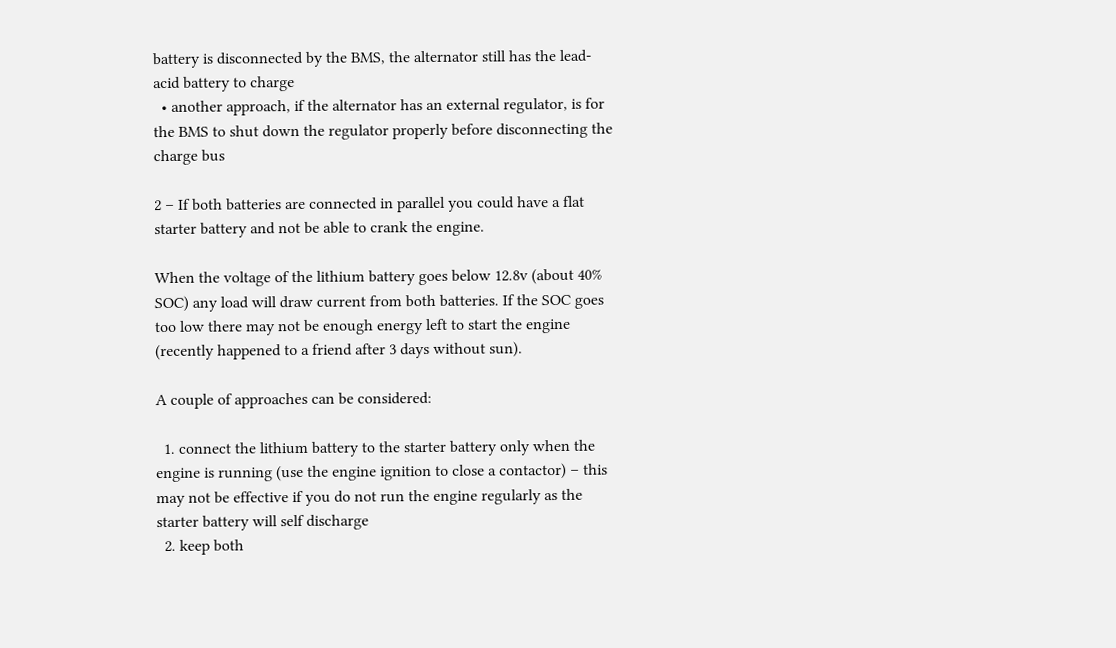battery is disconnected by the BMS, the alternator still has the lead-acid battery to charge
  • another approach, if the alternator has an external regulator, is for the BMS to shut down the regulator properly before disconnecting the charge bus

2 – If both batteries are connected in parallel you could have a flat starter battery and not be able to crank the engine.

When the voltage of the lithium battery goes below 12.8v (about 40% SOC) any load will draw current from both batteries. If the SOC goes too low there may not be enough energy left to start the engine (recently happened to a friend after 3 days without sun).

A couple of approaches can be considered:

  1. connect the lithium battery to the starter battery only when the engine is running (use the engine ignition to close a contactor) – this may not be effective if you do not run the engine regularly as the starter battery will self discharge
  2. keep both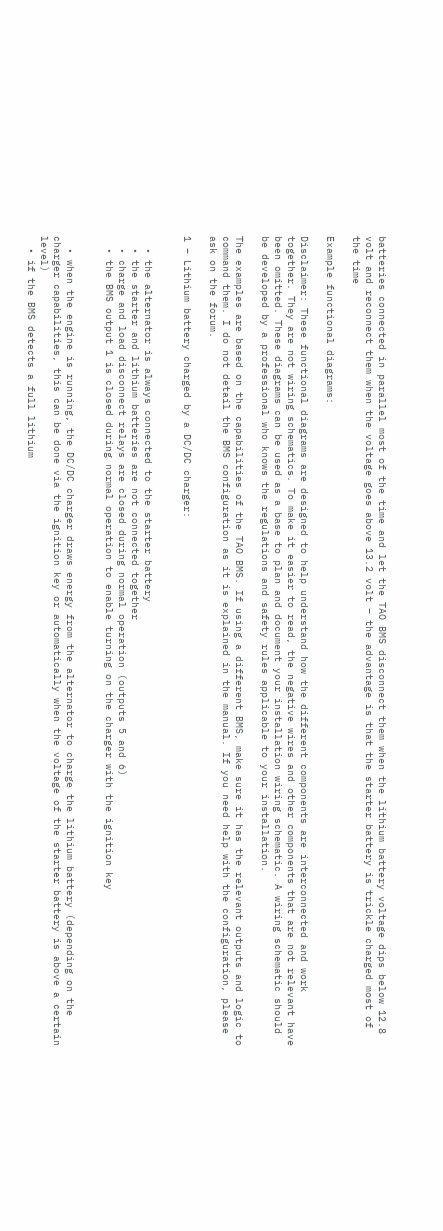batteries connected in parallel most of the time and let the TAO BMS disconnect them when the lithium battery voltage dips below 12.8 volt and reconnect them when the voltage goes above 13.2 volt – the advantage is that the starter battery is trickle charged most of the time

Example functional diagrams:

Disclaimer: These functional diagrams are designed to help understand how the different components are interconnected and work together. They are not wiring schematics. To make it easier to read, the negative wires and other components that are not relevant have been omitted. These diagrams can be used as a base to plan and document your installation wiring schematic. A wiring schematic should be developed by a professional who knows the regulations and safety rules applicable to your installation.

The examples are based on the capabilities of the TAO BMS. If using a different BMS, make sure it has the relevant outputs and logic to command them. I do not detail the BMS configuration as it is explained in the manual. If you need help with the configuration, please ask on the forum.

1 – Lithium battery charged by a DC/DC charger:


  • the alternator is always connected to the starter battery
  • the starter and lithium batteries are not connected together
  • charge and load disconnect relays are closed during normal operation (outputs 5 and 6)
  • the BMS output 1 is closed during normal operation to enable turning on the charger with the ignition key


  • when the engine is running, the DC/DC charger draws energy from the alternator to charge the lithium battery (depending on the charger capabilities, this can be done via the ignition key or automatically when the voltage of the starter battery is above a certain level)
  • if the BMS detects a full lithium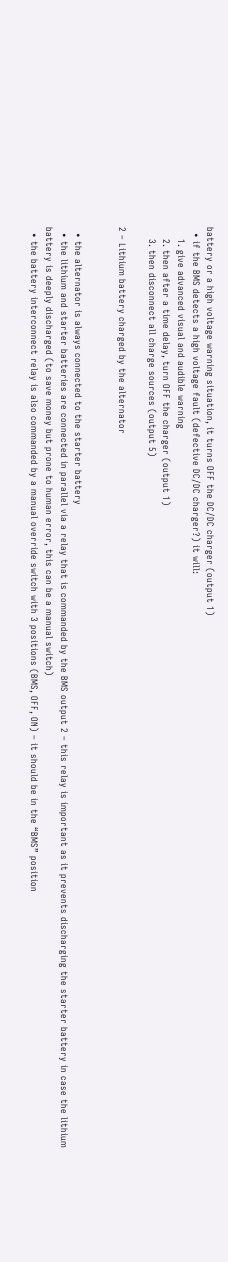battery or a high voltage warning situation, it turns OFF the DC/DC charger (output 1)
  • if the BMS detects a high voltage fault (defective DC/DC charger?) it will:
    1. give advanced visual and audible warning
    2. then after a time delay, turn OFF the charger (output 1)
    3. then disconnect all charge sources (output 5)

2 – Lithium battery charged by the alternator


  • the alternator is always connected to the starter battery
  • the lithium and starter batteries are connected in parallel via a relay that is commanded by the BMS output 2 – this relay is important as it prevents discharging the starter battery in case the lithium battery is deeply discharged (to save money but prone to human error, this can be a manual switch)
  • the battery interconnect relay is also commanded by a manual override switch with 3 positions (BMS, OFF, ON) – it should be in the “BMS” position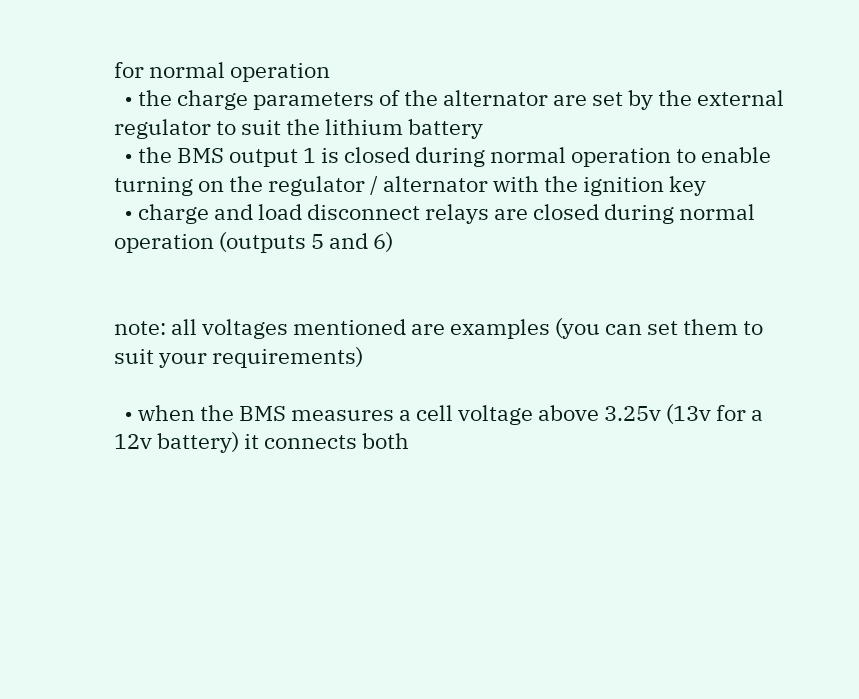for normal operation
  • the charge parameters of the alternator are set by the external regulator to suit the lithium battery
  • the BMS output 1 is closed during normal operation to enable turning on the regulator / alternator with the ignition key
  • charge and load disconnect relays are closed during normal operation (outputs 5 and 6)


note: all voltages mentioned are examples (you can set them to suit your requirements)

  • when the BMS measures a cell voltage above 3.25v (13v for a 12v battery) it connects both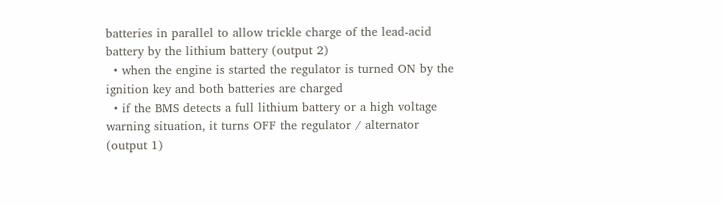batteries in parallel to allow trickle charge of the lead-acid battery by the lithium battery (output 2)
  • when the engine is started the regulator is turned ON by the ignition key and both batteries are charged
  • if the BMS detects a full lithium battery or a high voltage warning situation, it turns OFF the regulator / alternator (output 1)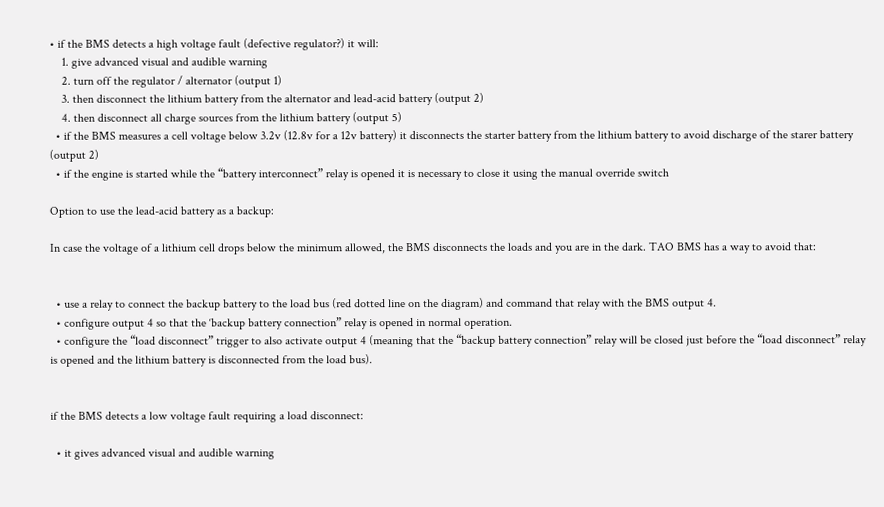• if the BMS detects a high voltage fault (defective regulator?) it will:
    1. give advanced visual and audible warning
    2. turn off the regulator / alternator (output 1)
    3. then disconnect the lithium battery from the alternator and lead-acid battery (output 2)
    4. then disconnect all charge sources from the lithium battery (output 5)
  • if the BMS measures a cell voltage below 3.2v (12.8v for a 12v battery) it disconnects the starter battery from the lithium battery to avoid discharge of the starer battery (output 2)
  • if the engine is started while the “battery interconnect” relay is opened it is necessary to close it using the manual override switch

Option to use the lead-acid battery as a backup:

In case the voltage of a lithium cell drops below the minimum allowed, the BMS disconnects the loads and you are in the dark. TAO BMS has a way to avoid that:


  • use a relay to connect the backup battery to the load bus (red dotted line on the diagram) and command that relay with the BMS output 4.
  • configure output 4 so that the ‘backup battery connection” relay is opened in normal operation.
  • configure the “load disconnect” trigger to also activate output 4 (meaning that the “backup battery connection” relay will be closed just before the “load disconnect” relay is opened and the lithium battery is disconnected from the load bus).


if the BMS detects a low voltage fault requiring a load disconnect:

  • it gives advanced visual and audible warning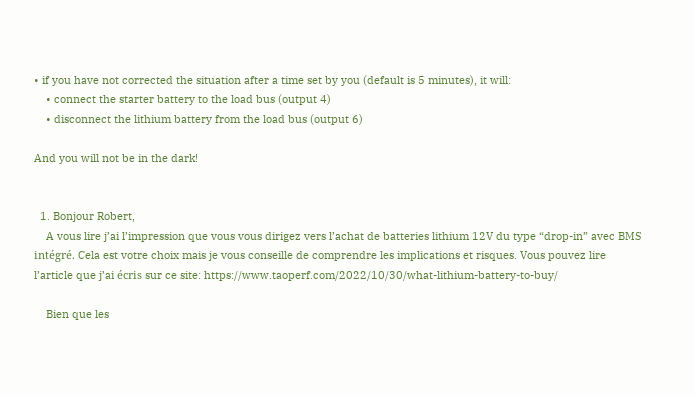• if you have not corrected the situation after a time set by you (default is 5 minutes), it will:
    • connect the starter battery to the load bus (output 4)
    • disconnect the lithium battery from the load bus (output 6)

And you will not be in the dark!


  1. Bonjour Robert,
    A vous lire j’ai l’impression que vous vous dirigez vers l’achat de batteries lithium 12V du type “drop-in” avec BMS intégré. Cela est votre choix mais je vous conseille de comprendre les implications et risques. Vous pouvez lire l’article que j’ai écris sur ce site: https://www.taoperf.com/2022/10/30/what-lithium-battery-to-buy/

    Bien que les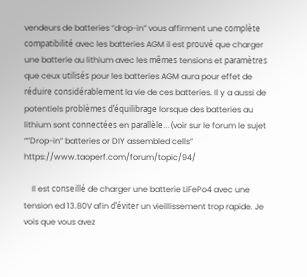vendeurs de batteries “drop-in” vous affirment une complète compatibilité avec les batteries AGM il est prouvé que charger une batterie au lithium avec les mêmes tensions et paramètres que ceux utilisés pour les batteries AGM aura pour effet de réduire considérablement la vie de ces batteries. Il y a aussi de potentiels problèmes d’équilibrage lorsque des batteries au lithium sont connectées en parallèle… (voir sur le forum le sujet “”Drop-in” batteries or DIY assembled cells” https://www.taoperf.com/forum/topic/94/

    Il est conseillé de charger une batterie LiFePo4 avec une tension ed 13.80V afin d’éviter un vieillissement trop rapide. Je vois que vous avez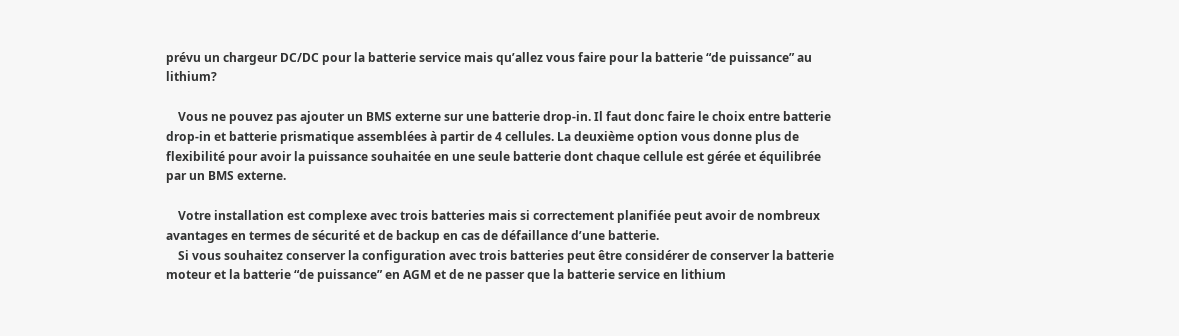prévu un chargeur DC/DC pour la batterie service mais qu’allez vous faire pour la batterie “de puissance” au lithium?

    Vous ne pouvez pas ajouter un BMS externe sur une batterie drop-in. Il faut donc faire le choix entre batterie drop-in et batterie prismatique assemblées à partir de 4 cellules. La deuxième option vous donne plus de flexibilité pour avoir la puissance souhaitée en une seule batterie dont chaque cellule est gérée et équilibrée par un BMS externe.

    Votre installation est complexe avec trois batteries mais si correctement planifiée peut avoir de nombreux avantages en termes de sécurité et de backup en cas de défaillance d’une batterie.
    Si vous souhaitez conserver la configuration avec trois batteries peut être considérer de conserver la batterie moteur et la batterie “de puissance” en AGM et de ne passer que la batterie service en lithium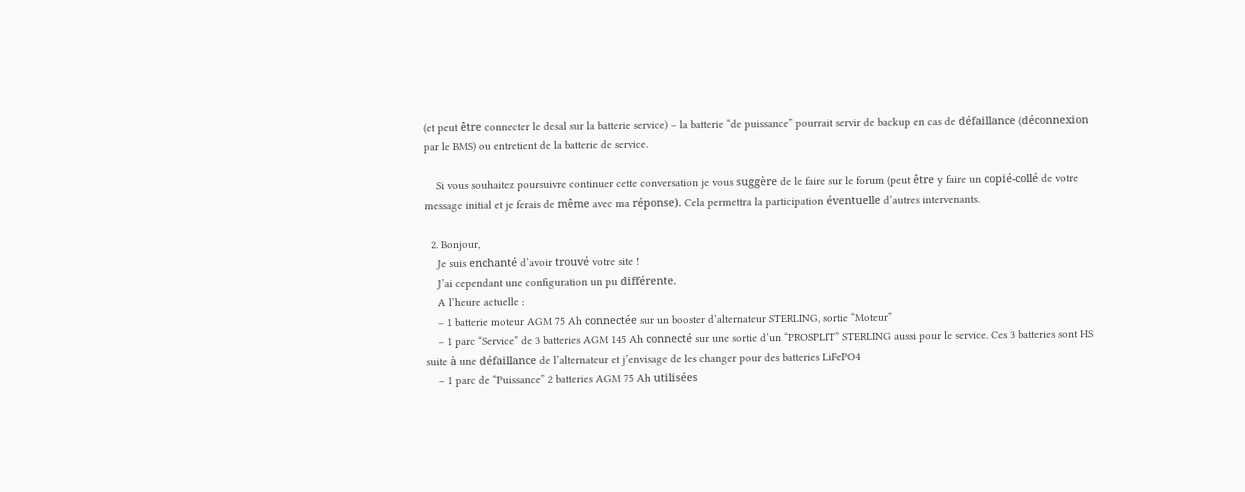(et peut être connecter le desal sur la batterie service) – la batterie “de puissance” pourrait servir de backup en cas de défaillance (déconnexion par le BMS) ou entretient de la batterie de service.

    Si vous souhaitez poursuivre continuer cette conversation je vous suggère de le faire sur le forum (peut être y faire un copié-collé de votre message initial et je ferais de même avec ma réponse). Cela permettra la participation éventuelle d’autres intervenants.

  2. Bonjour,
    Je suis enchanté d’avoir trouvé votre site !
    J’ai cependant une configuration un pu différente.
    A l’heure actuelle :
    – 1 batterie moteur AGM 75 Ah connectée sur un booster d’alternateur STERLING, sortie “Moteur”
    – 1 parc “Service” de 3 batteries AGM 145 Ah connecté sur une sortie d’un “PROSPLIT” STERLING aussi pour le service. Ces 3 batteries sont HS suite à une défaillance de l’alternateur et j’envisage de les changer pour des batteries LiFePO4
    – 1 parc de “Puissance” 2 batteries AGM 75 Ah utilisées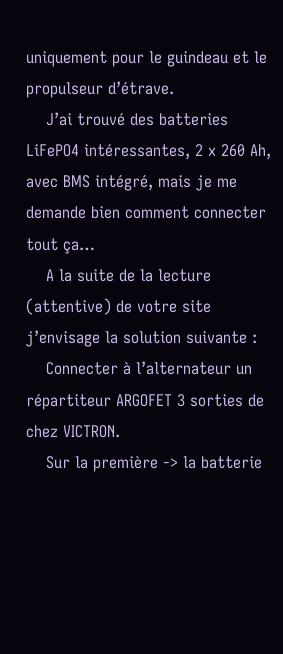uniquement pour le guindeau et le propulseur d’étrave.
    J’ai trouvé des batteries LiFePO4 intéressantes, 2 x 260 Ah, avec BMS intégré, mais je me demande bien comment connecter tout ça…
    A la suite de la lecture (attentive) de votre site j’envisage la solution suivante :
    Connecter à l’alternateur un répartiteur ARGOFET 3 sorties de chez VICTRON.
    Sur la première -> la batterie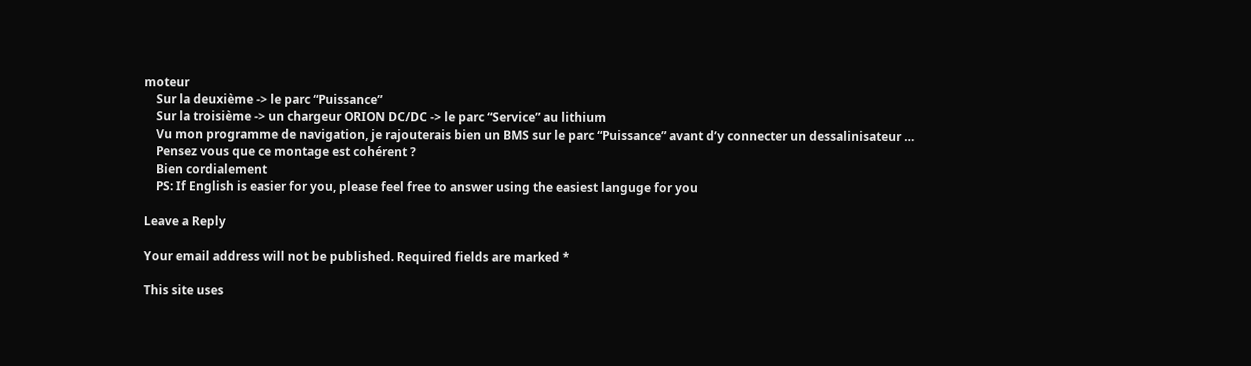moteur
    Sur la deuxième -> le parc “Puissance”
    Sur la troisième -> un chargeur ORION DC/DC -> le parc “Service” au lithium
    Vu mon programme de navigation, je rajouterais bien un BMS sur le parc “Puissance” avant d’y connecter un dessalinisateur …
    Pensez vous que ce montage est cohérent ?
    Bien cordialement
    PS: If English is easier for you, please feel free to answer using the easiest languge for you

Leave a Reply

Your email address will not be published. Required fields are marked *

This site uses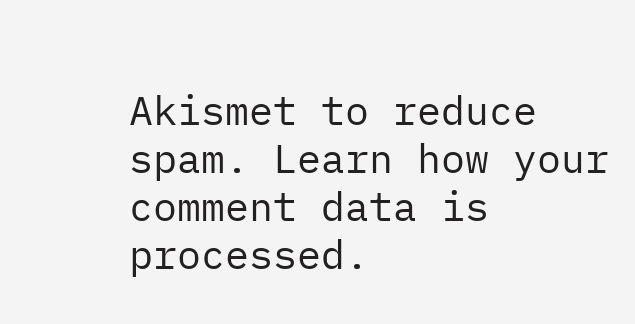Akismet to reduce spam. Learn how your comment data is processed.